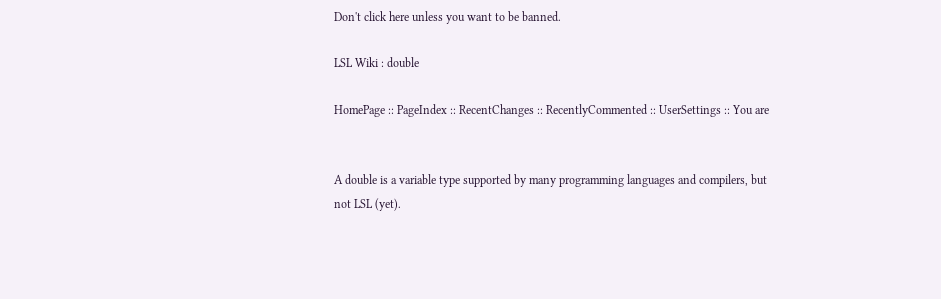Don't click here unless you want to be banned.

LSL Wiki : double

HomePage :: PageIndex :: RecentChanges :: RecentlyCommented :: UserSettings :: You are


A double is a variable type supported by many programming languages and compilers, but not LSL (yet).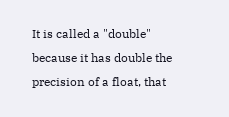It is called a "double" because it has double the precision of a float, that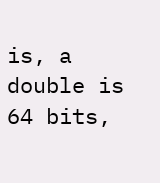is, a double is 64 bits,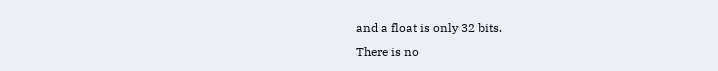and a float is only 32 bits.
There is no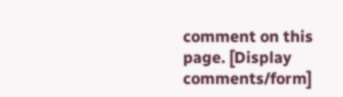comment on this page. [Display comments/form]